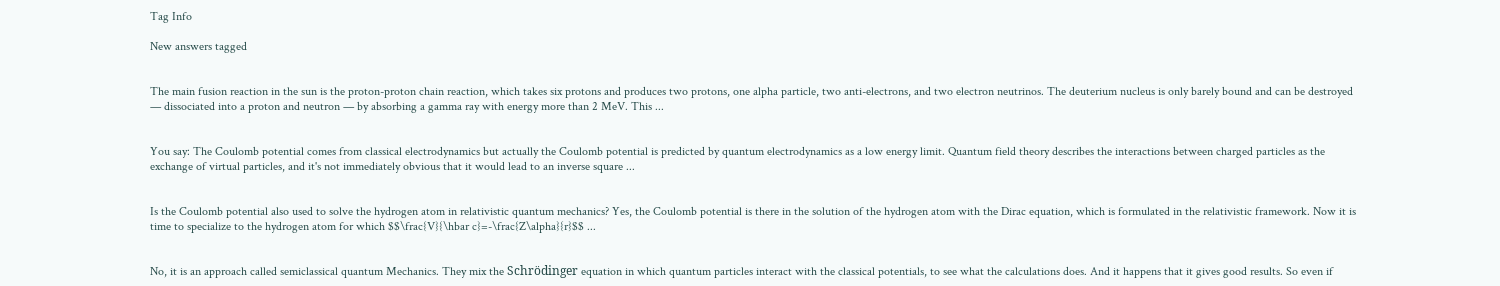Tag Info

New answers tagged


The main fusion reaction in the sun is the proton-proton chain reaction, which takes six protons and produces two protons, one alpha particle, two anti-electrons, and two electron neutrinos. The deuterium nucleus is only barely bound and can be destroyed — dissociated into a proton and neutron — by absorbing a gamma ray with energy more than 2 MeV. This ...


You say: The Coulomb potential comes from classical electrodynamics but actually the Coulomb potential is predicted by quantum electrodynamics as a low energy limit. Quantum field theory describes the interactions between charged particles as the exchange of virtual particles, and it's not immediately obvious that it would lead to an inverse square ...


Is the Coulomb potential also used to solve the hydrogen atom in relativistic quantum mechanics? Yes, the Coulomb potential is there in the solution of the hydrogen atom with the Dirac equation, which is formulated in the relativistic framework. Now it is time to specialize to the hydrogen atom for which $$\frac{V}{\hbar c}=-\frac{Z\alpha}{r}$$ ...


No, it is an approach called semiclassical quantum Mechanics. They mix the Schrödinger equation in which quantum particles interact with the classical potentials, to see what the calculations does. And it happens that it gives good results. So even if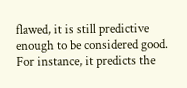flawed, it is still predictive enough to be considered good. For instance, it predicts the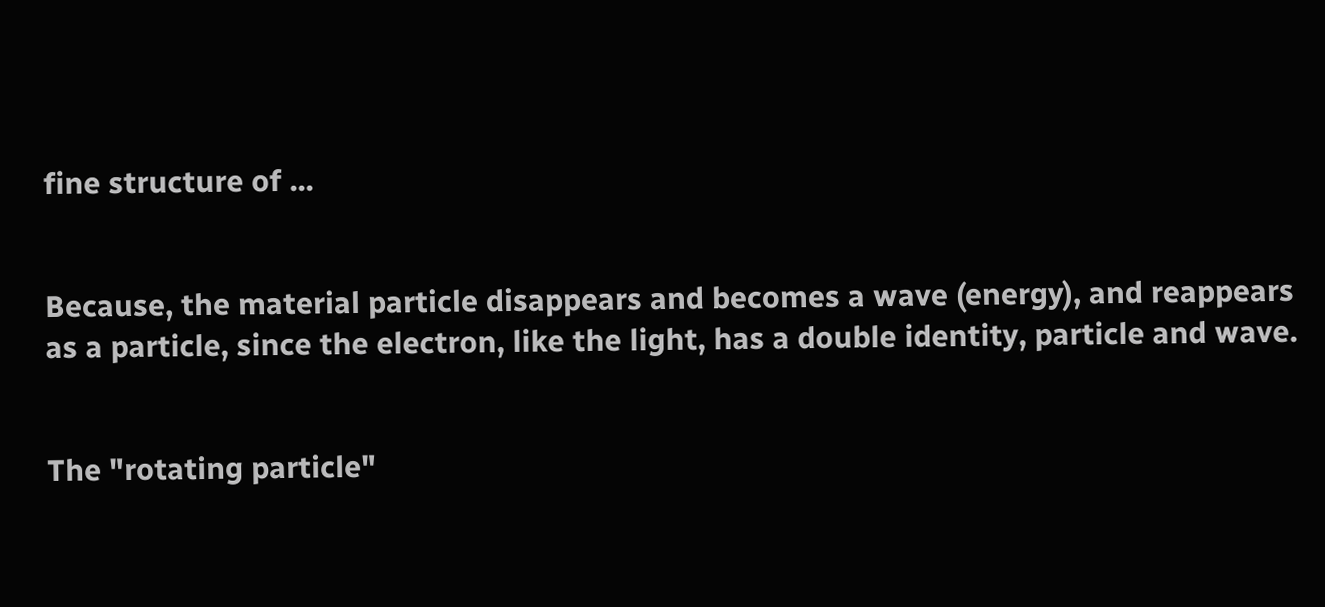fine structure of ...


Because, the material particle disappears and becomes a wave (energy), and reappears as a particle, since the electron, like the light, has a double identity, particle and wave.


The "rotating particle"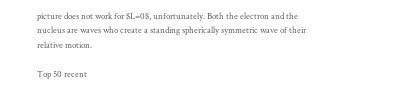picture does not work for $L=0$, unfortunately. Both the electron and the nucleus are waves who create a standing spherically symmetric wave of their relative motion.

Top 50 recent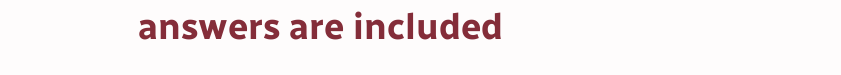answers are included